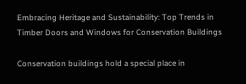Embracing Heritage and Sustainability: Top Trends in Timber Doors and Windows for Conservation Buildings

Conservation buildings hold a special place in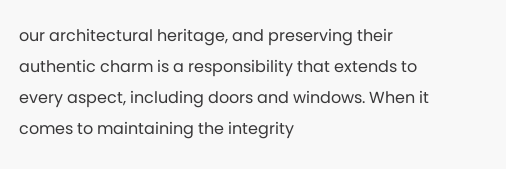our architectural heritage, and preserving their authentic charm is a responsibility that extends to every aspect, including doors and windows. When it comes to maintaining the integrity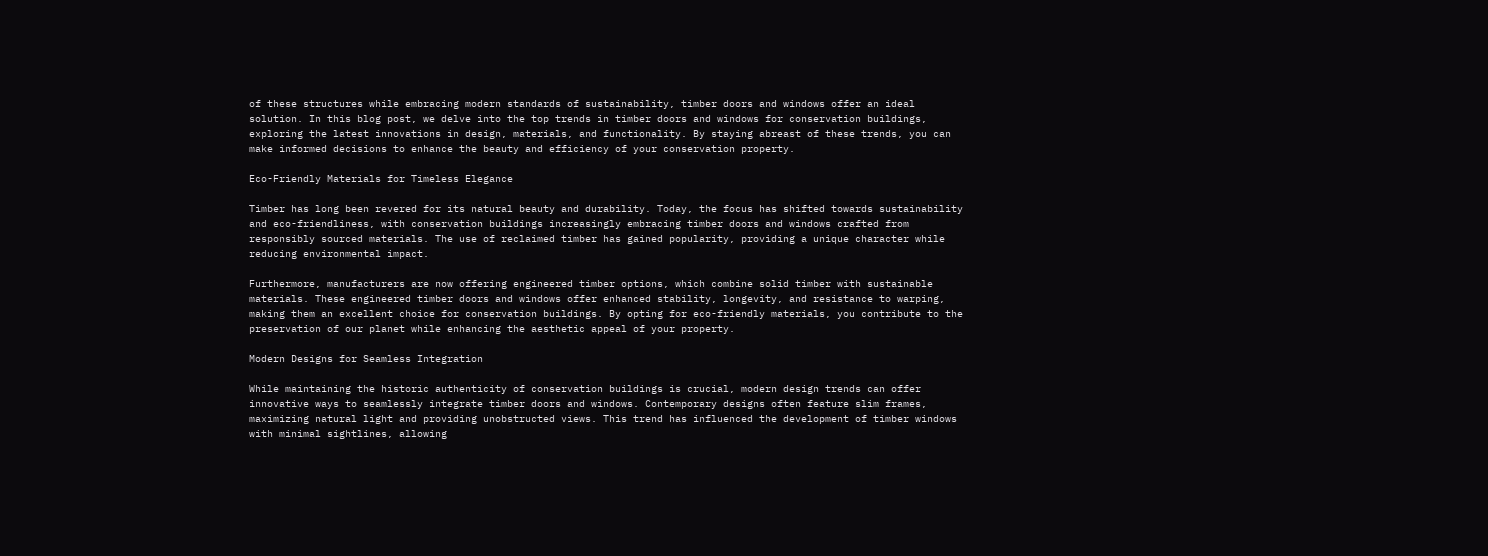of these structures while embracing modern standards of sustainability, timber doors and windows offer an ideal solution. In this blog post, we delve into the top trends in timber doors and windows for conservation buildings, exploring the latest innovations in design, materials, and functionality. By staying abreast of these trends, you can make informed decisions to enhance the beauty and efficiency of your conservation property.

Eco-Friendly Materials for Timeless Elegance

Timber has long been revered for its natural beauty and durability. Today, the focus has shifted towards sustainability and eco-friendliness, with conservation buildings increasingly embracing timber doors and windows crafted from responsibly sourced materials. The use of reclaimed timber has gained popularity, providing a unique character while reducing environmental impact.

Furthermore, manufacturers are now offering engineered timber options, which combine solid timber with sustainable materials. These engineered timber doors and windows offer enhanced stability, longevity, and resistance to warping, making them an excellent choice for conservation buildings. By opting for eco-friendly materials, you contribute to the preservation of our planet while enhancing the aesthetic appeal of your property.

Modern Designs for Seamless Integration

While maintaining the historic authenticity of conservation buildings is crucial, modern design trends can offer innovative ways to seamlessly integrate timber doors and windows. Contemporary designs often feature slim frames, maximizing natural light and providing unobstructed views. This trend has influenced the development of timber windows with minimal sightlines, allowing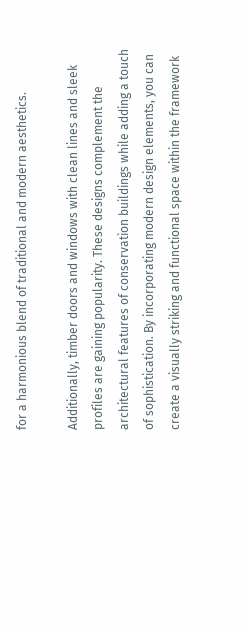for a harmonious blend of traditional and modern aesthetics.

Additionally, timber doors and windows with clean lines and sleek profiles are gaining popularity. These designs complement the architectural features of conservation buildings while adding a touch of sophistication. By incorporating modern design elements, you can create a visually striking and functional space within the framework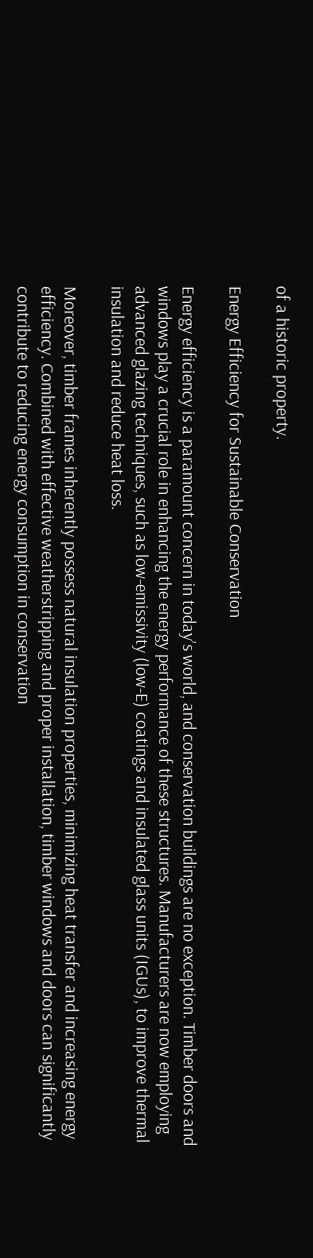of a historic property.

Energy Efficiency for Sustainable Conservation

Energy efficiency is a paramount concern in today’s world, and conservation buildings are no exception. Timber doors and windows play a crucial role in enhancing the energy performance of these structures. Manufacturers are now employing advanced glazing techniques, such as low-emissivity (low-E) coatings and insulated glass units (IGUs), to improve thermal insulation and reduce heat loss.

Moreover, timber frames inherently possess natural insulation properties, minimizing heat transfer and increasing energy efficiency. Combined with effective weatherstripping and proper installation, timber windows and doors can significantly contribute to reducing energy consumption in conservation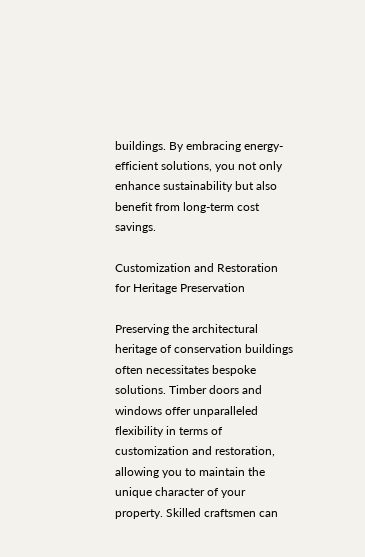buildings. By embracing energy-efficient solutions, you not only enhance sustainability but also benefit from long-term cost savings.

Customization and Restoration for Heritage Preservation

Preserving the architectural heritage of conservation buildings often necessitates bespoke solutions. Timber doors and windows offer unparalleled flexibility in terms of customization and restoration, allowing you to maintain the unique character of your property. Skilled craftsmen can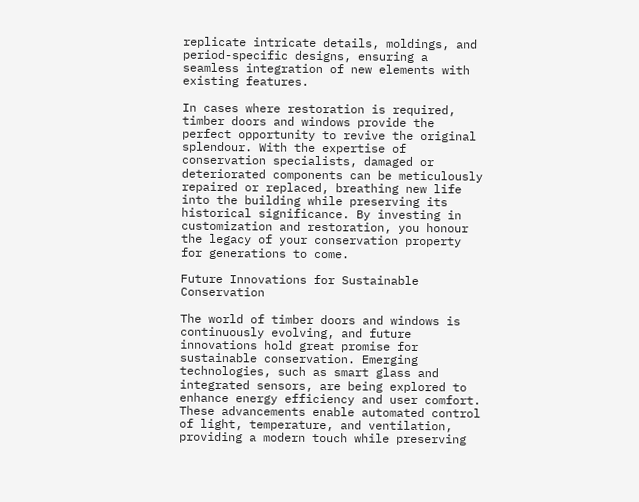replicate intricate details, moldings, and period-specific designs, ensuring a seamless integration of new elements with existing features.

In cases where restoration is required, timber doors and windows provide the perfect opportunity to revive the original splendour. With the expertise of conservation specialists, damaged or deteriorated components can be meticulously repaired or replaced, breathing new life into the building while preserving its historical significance. By investing in customization and restoration, you honour the legacy of your conservation property for generations to come.

Future Innovations for Sustainable Conservation

The world of timber doors and windows is continuously evolving, and future innovations hold great promise for sustainable conservation. Emerging technologies, such as smart glass and integrated sensors, are being explored to enhance energy efficiency and user comfort. These advancements enable automated control of light, temperature, and ventilation, providing a modern touch while preserving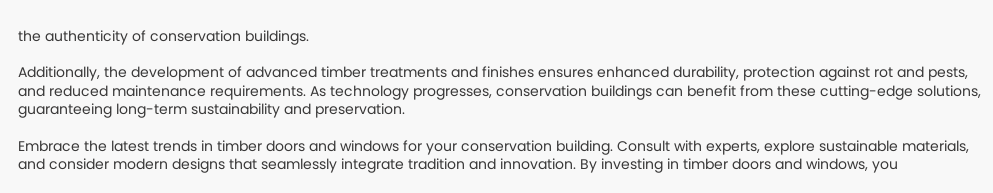the authenticity of conservation buildings.

Additionally, the development of advanced timber treatments and finishes ensures enhanced durability, protection against rot and pests, and reduced maintenance requirements. As technology progresses, conservation buildings can benefit from these cutting-edge solutions, guaranteeing long-term sustainability and preservation.

Embrace the latest trends in timber doors and windows for your conservation building. Consult with experts, explore sustainable materials, and consider modern designs that seamlessly integrate tradition and innovation. By investing in timber doors and windows, you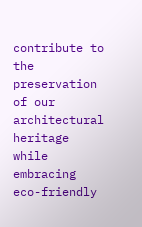contribute to the preservation of our architectural heritage while embracing eco-friendly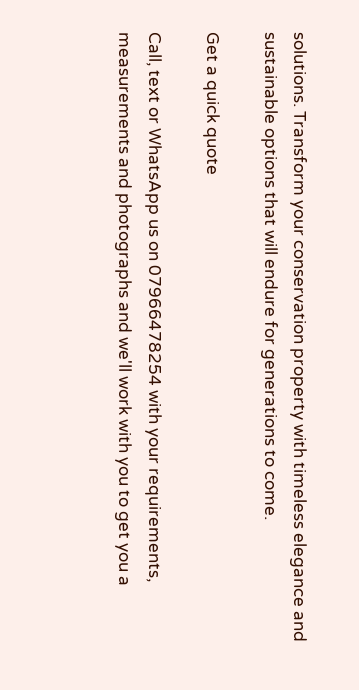solutions. Transform your conservation property with timeless elegance and sustainable options that will endure for generations to come.

Get a quick quote

Call, text or WhatsApp us on 07966478254 with your requirements, measurements and photographs and we'll work with you to get you a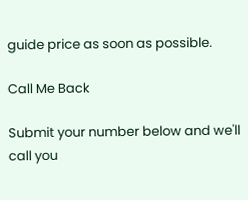guide price as soon as possible.

Call Me Back

Submit your number below and we'll call you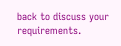back to discuss your requirements.